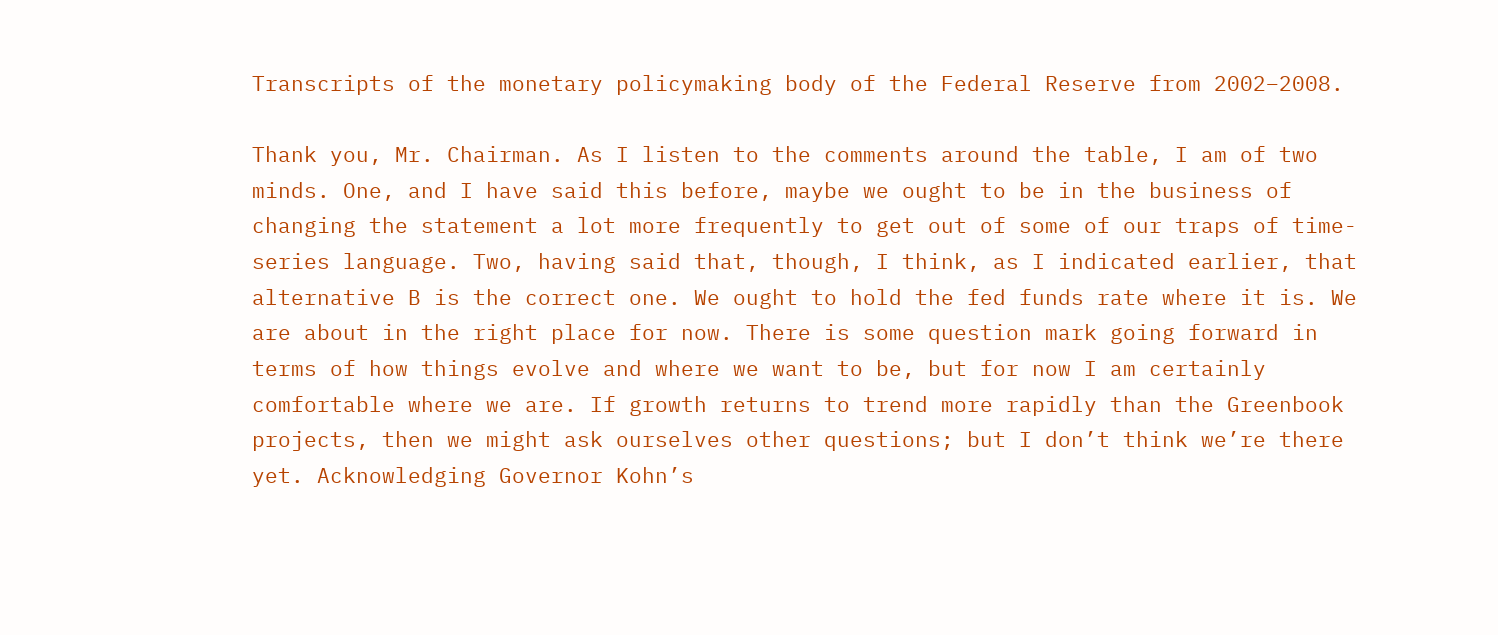Transcripts of the monetary policymaking body of the Federal Reserve from 2002–2008.

Thank you, Mr. Chairman. As I listen to the comments around the table, I am of two minds. One, and I have said this before, maybe we ought to be in the business of changing the statement a lot more frequently to get out of some of our traps of time-series language. Two, having said that, though, I think, as I indicated earlier, that alternative B is the correct one. We ought to hold the fed funds rate where it is. We are about in the right place for now. There is some question mark going forward in terms of how things evolve and where we want to be, but for now I am certainly comfortable where we are. If growth returns to trend more rapidly than the Greenbook projects, then we might ask ourselves other questions; but I don’t think we’re there yet. Acknowledging Governor Kohn’s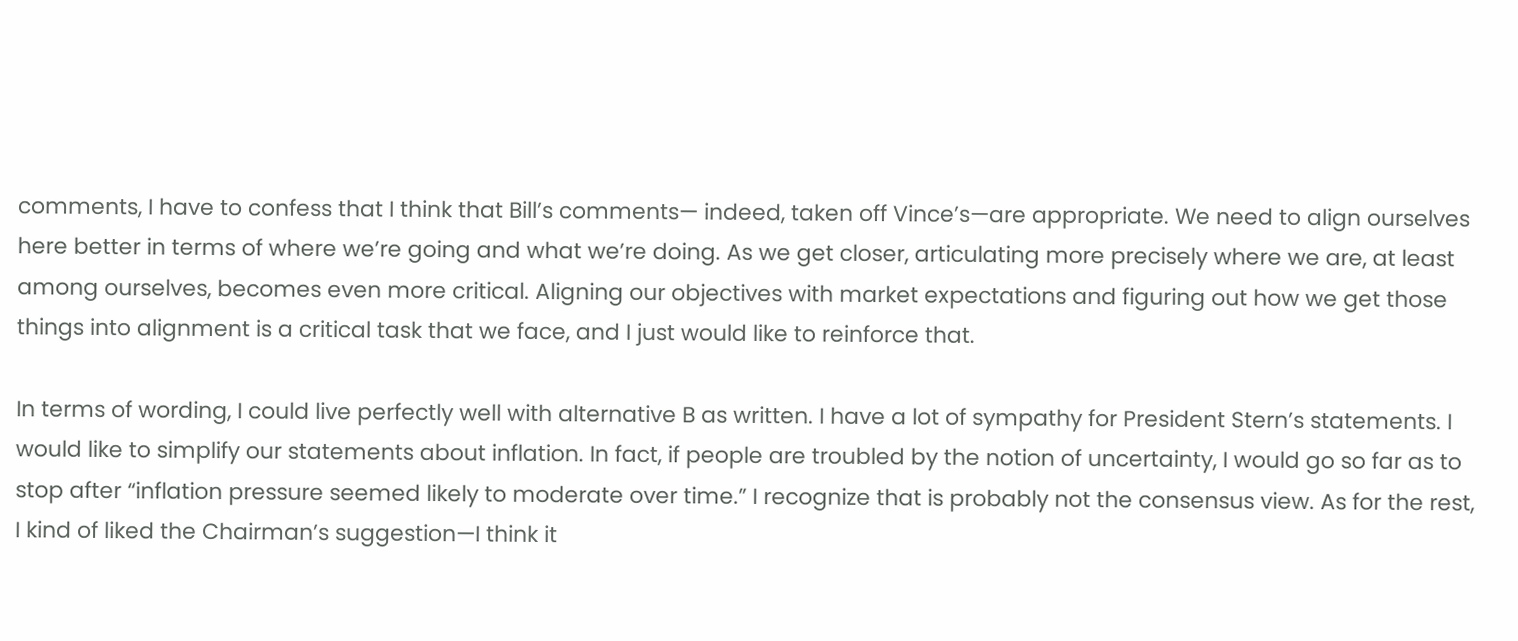comments, I have to confess that I think that Bill’s comments— indeed, taken off Vince’s—are appropriate. We need to align ourselves here better in terms of where we’re going and what we’re doing. As we get closer, articulating more precisely where we are, at least among ourselves, becomes even more critical. Aligning our objectives with market expectations and figuring out how we get those things into alignment is a critical task that we face, and I just would like to reinforce that.

In terms of wording, I could live perfectly well with alternative B as written. I have a lot of sympathy for President Stern’s statements. I would like to simplify our statements about inflation. In fact, if people are troubled by the notion of uncertainty, I would go so far as to stop after “inflation pressure seemed likely to moderate over time.” I recognize that is probably not the consensus view. As for the rest, I kind of liked the Chairman’s suggestion—I think it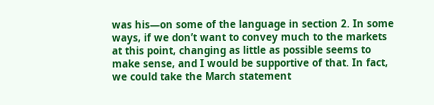was his—on some of the language in section 2. In some ways, if we don’t want to convey much to the markets at this point, changing as little as possible seems to make sense, and I would be supportive of that. In fact, we could take the March statement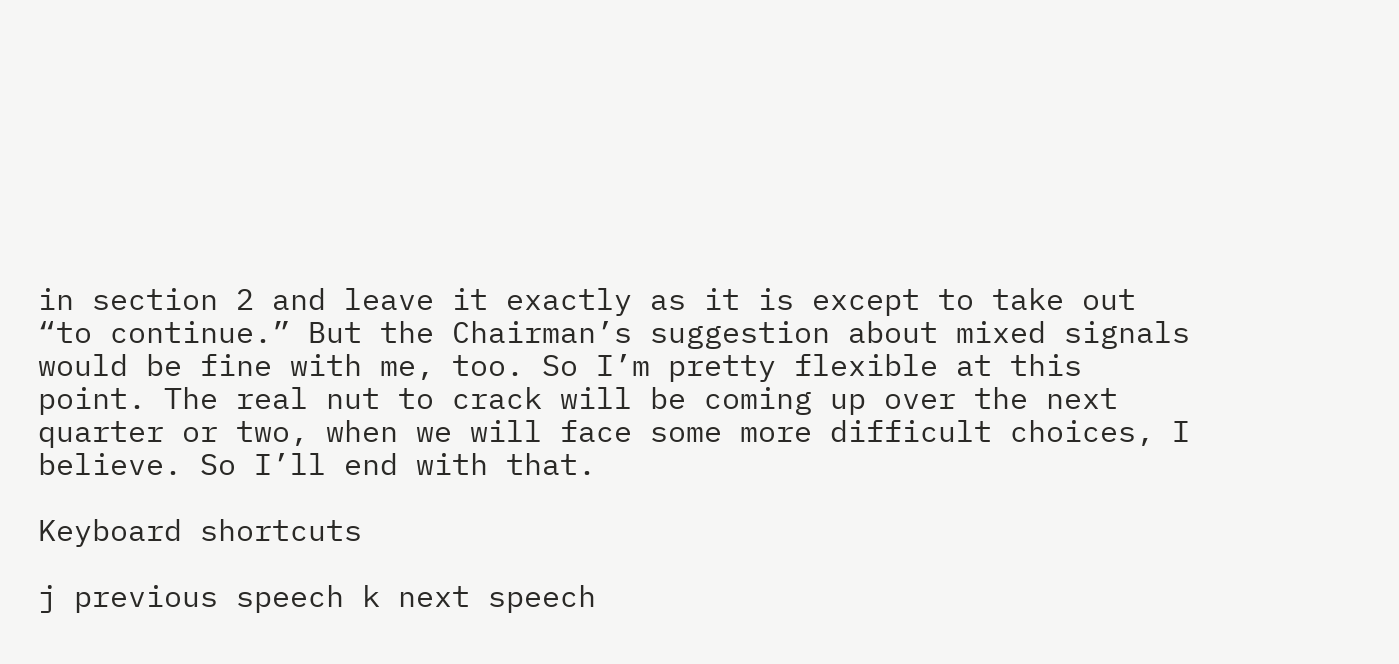in section 2 and leave it exactly as it is except to take out “to continue.” But the Chairman’s suggestion about mixed signals would be fine with me, too. So I’m pretty flexible at this point. The real nut to crack will be coming up over the next quarter or two, when we will face some more difficult choices, I believe. So I’ll end with that.

Keyboard shortcuts

j previous speech k next speech